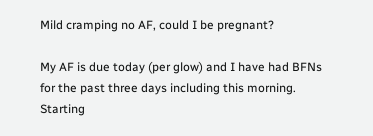Mild cramping no AF, could I be pregnant?

My AF is due today (per glow) and I have had BFNs for the past three days including this morning. Starting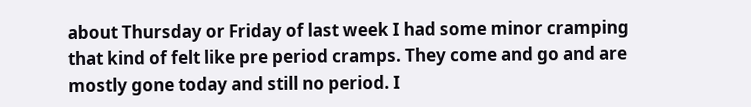about Thursday or Friday of last week I had some minor cramping that kind of felt like pre period cramps. They come and go and are mostly gone today and still no period. I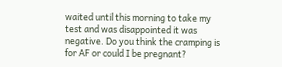waited until this morning to take my test and was disappointed it was negative. Do you think the cramping is for AF or could I be pregnant?